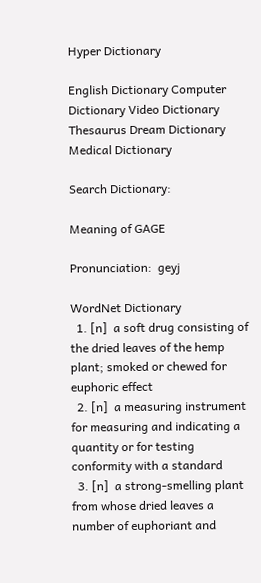Hyper Dictionary

English Dictionary Computer Dictionary Video Dictionary Thesaurus Dream Dictionary Medical Dictionary

Search Dictionary:

Meaning of GAGE

Pronunciation:  geyj

WordNet Dictionary
  1. [n]  a soft drug consisting of the dried leaves of the hemp plant; smoked or chewed for euphoric effect
  2. [n]  a measuring instrument for measuring and indicating a quantity or for testing conformity with a standard
  3. [n]  a strong-smelling plant from whose dried leaves a number of euphoriant and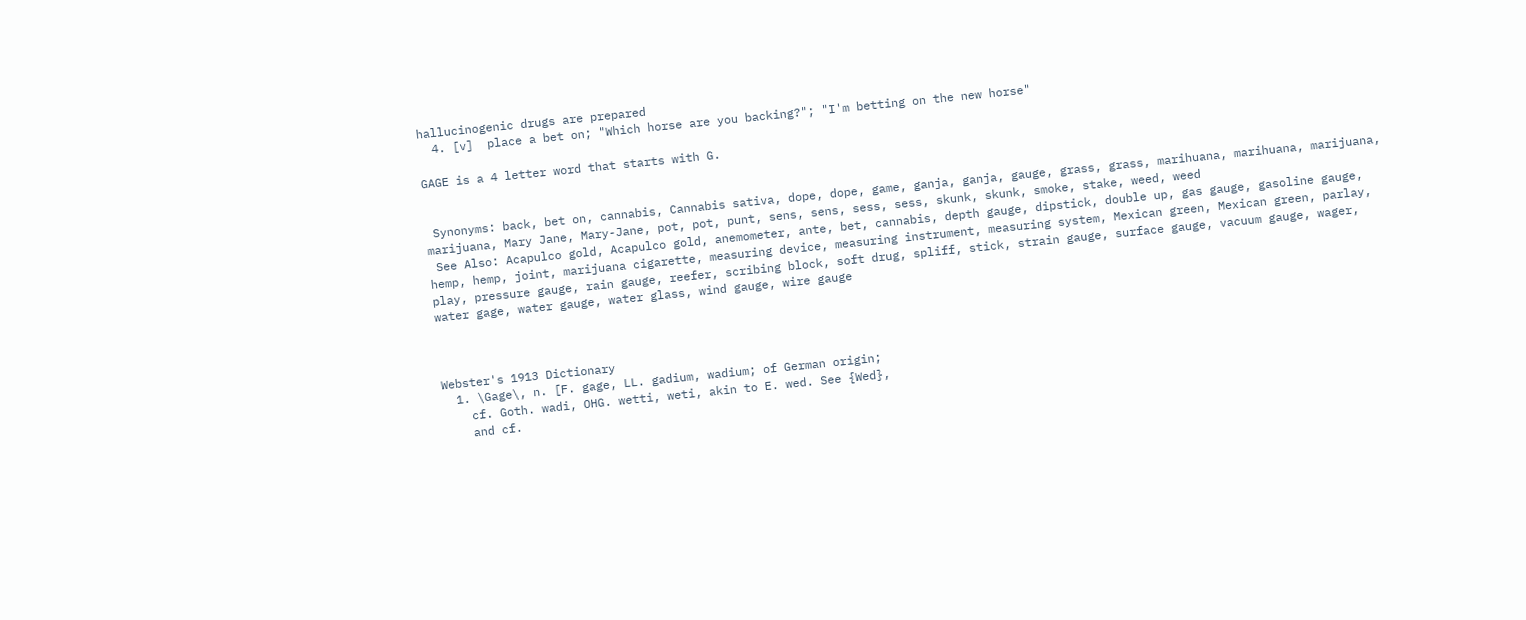hallucinogenic drugs are prepared
  4. [v]  place a bet on; "Which horse are you backing?"; "I'm betting on the new horse"

GAGE is a 4 letter word that starts with G.


 Synonyms: back, bet on, cannabis, Cannabis sativa, dope, dope, game, ganja, ganja, gauge, grass, grass, marihuana, marihuana, marijuana, marijuana, Mary Jane, Mary-Jane, pot, pot, punt, sens, sens, sess, sess, skunk, skunk, smoke, stake, weed, weed
 See Also: Acapulco gold, Acapulco gold, anemometer, ante, bet, cannabis, depth gauge, dipstick, double up, gas gauge, gasoline gauge, hemp, hemp, joint, marijuana cigarette, measuring device, measuring instrument, measuring system, Mexican green, Mexican green, parlay, play, pressure gauge, rain gauge, reefer, scribing block, soft drug, spliff, stick, strain gauge, surface gauge, vacuum gauge, wager, water gage, water gauge, water glass, wind gauge, wire gauge



Webster's 1913 Dictionary
  1. \Gage\, n. [F. gage, LL. gadium, wadium; of German origin;
    cf. Goth. wadi, OHG. wetti, weti, akin to E. wed. See {Wed},
    and cf.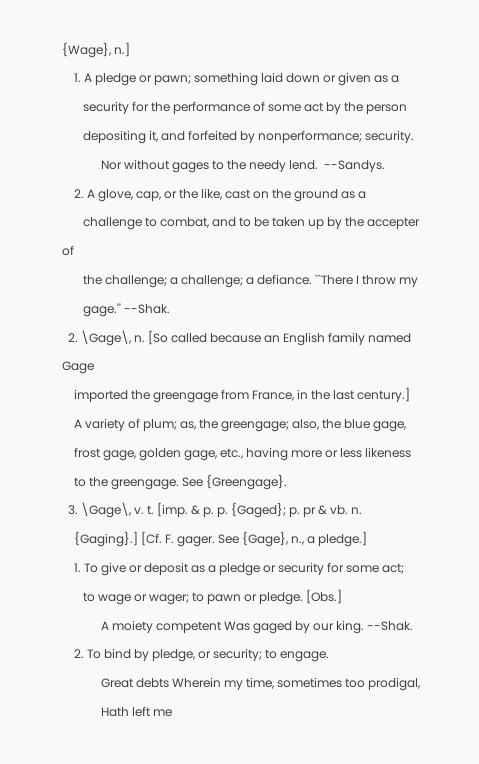{Wage}, n.]
    1. A pledge or pawn; something laid down or given as a
       security for the performance of some act by the person
       depositing it, and forfeited by nonperformance; security.
             Nor without gages to the needy lend.  --Sandys.
    2. A glove, cap, or the like, cast on the ground as a
       challenge to combat, and to be taken up by the accepter of
       the challenge; a challenge; a defiance. ``There I throw my
       gage.'' --Shak.
  2. \Gage\, n. [So called because an English family named Gage
    imported the greengage from France, in the last century.]
    A variety of plum; as, the greengage; also, the blue gage,
    frost gage, golden gage, etc., having more or less likeness
    to the greengage. See {Greengage}.
  3. \Gage\, v. t. [imp. & p. p. {Gaged}; p. pr & vb. n.
    {Gaging}.] [Cf. F. gager. See {Gage}, n., a pledge.]
    1. To give or deposit as a pledge or security for some act;
       to wage or wager; to pawn or pledge. [Obs.]
             A moiety competent Was gaged by our king. --Shak.
    2. To bind by pledge, or security; to engage.
             Great debts Wherein my time, sometimes too prodigal,
             Hath left me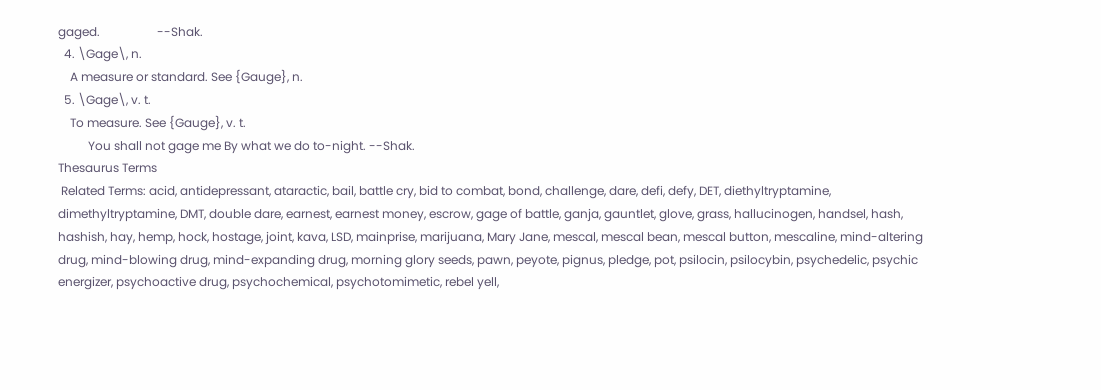gaged.                   --Shak.
  4. \Gage\, n.
    A measure or standard. See {Gauge}, n.
  5. \Gage\, v. t.
    To measure. See {Gauge}, v. t.
          You shall not gage me By what we do to-night. --Shak.
Thesaurus Terms
 Related Terms: acid, antidepressant, ataractic, bail, battle cry, bid to combat, bond, challenge, dare, defi, defy, DET, diethyltryptamine, dimethyltryptamine, DMT, double dare, earnest, earnest money, escrow, gage of battle, ganja, gauntlet, glove, grass, hallucinogen, handsel, hash, hashish, hay, hemp, hock, hostage, joint, kava, LSD, mainprise, marijuana, Mary Jane, mescal, mescal bean, mescal button, mescaline, mind-altering drug, mind-blowing drug, mind-expanding drug, morning glory seeds, pawn, peyote, pignus, pledge, pot, psilocin, psilocybin, psychedelic, psychic energizer, psychoactive drug, psychochemical, psychotomimetic, rebel yell,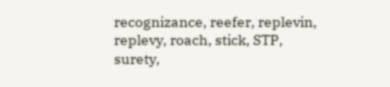recognizance, reefer, replevin, replevy, roach, stick, STP, surety,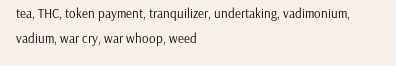tea, THC, token payment, tranquilizer, undertaking, vadimonium, vadium, war cry, war whoop, weed